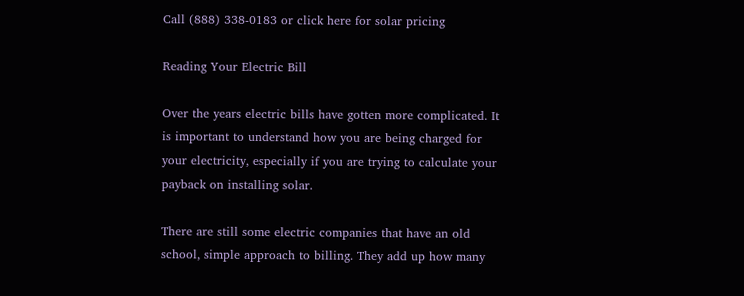Call (888) 338-0183 or click here for solar pricing

Reading Your Electric Bill

Over the years electric bills have gotten more complicated. It is important to understand how you are being charged for your electricity, especially if you are trying to calculate your payback on installing solar.

There are still some electric companies that have an old school, simple approach to billing. They add up how many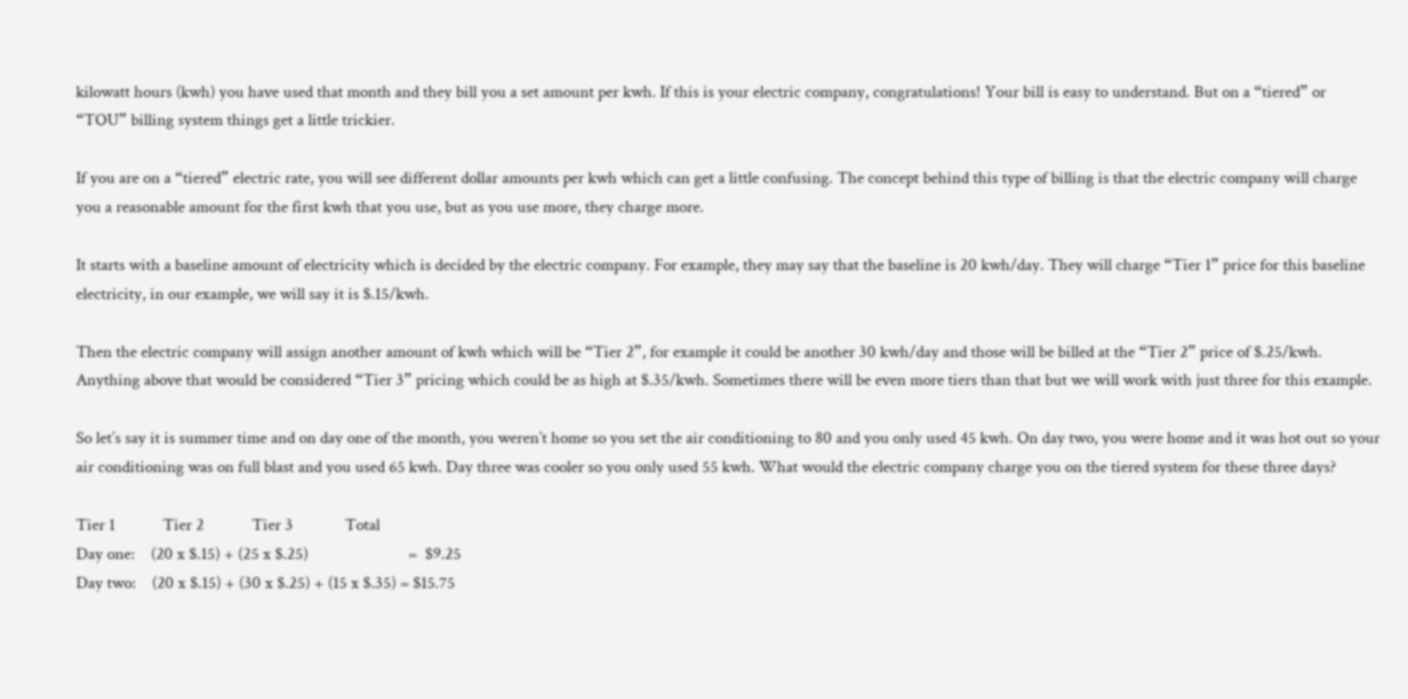kilowatt hours (kwh) you have used that month and they bill you a set amount per kwh. If this is your electric company, congratulations! Your bill is easy to understand. But on a “tiered” or “TOU” billing system things get a little trickier.

If you are on a “tiered” electric rate, you will see different dollar amounts per kwh which can get a little confusing. The concept behind this type of billing is that the electric company will charge you a reasonable amount for the first kwh that you use, but as you use more, they charge more.

It starts with a baseline amount of electricity which is decided by the electric company. For example, they may say that the baseline is 20 kwh/day. They will charge “Tier 1” price for this baseline electricity, in our example, we will say it is $.15/kwh.

Then the electric company will assign another amount of kwh which will be “Tier 2”, for example it could be another 30 kwh/day and those will be billed at the “Tier 2” price of $.25/kwh. Anything above that would be considered “Tier 3” pricing which could be as high at $.35/kwh. Sometimes there will be even more tiers than that but we will work with just three for this example.

So let’s say it is summer time and on day one of the month, you weren’t home so you set the air conditioning to 80 and you only used 45 kwh. On day two, you were home and it was hot out so your air conditioning was on full blast and you used 65 kwh. Day three was cooler so you only used 55 kwh. What would the electric company charge you on the tiered system for these three days?

Tier 1            Tier 2            Tier 3             Total
Day one:    (20 x $.15) + (25 x $.25)                         =  $9.25
Day two:    (20 x $.15) + (30 x $.25) + (15 x $.35) = $15.75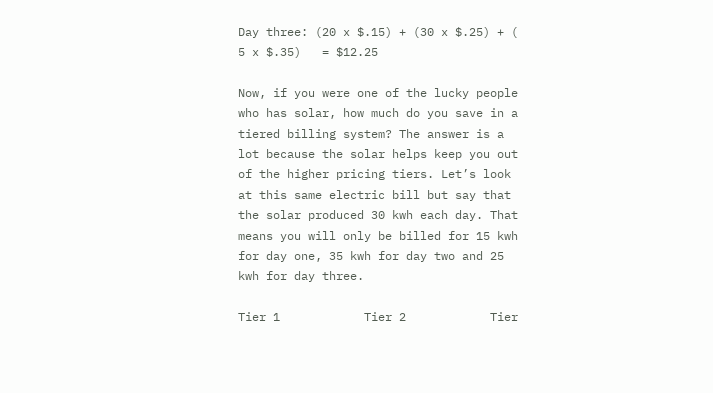Day three: (20 x $.15) + (30 x $.25) + ( 5 x $.35)   = $12.25

Now, if you were one of the lucky people who has solar, how much do you save in a tiered billing system? The answer is a lot because the solar helps keep you out of the higher pricing tiers. Let’s look at this same electric bill but say that the solar produced 30 kwh each day. That means you will only be billed for 15 kwh for day one, 35 kwh for day two and 25 kwh for day three.

Tier 1            Tier 2            Tier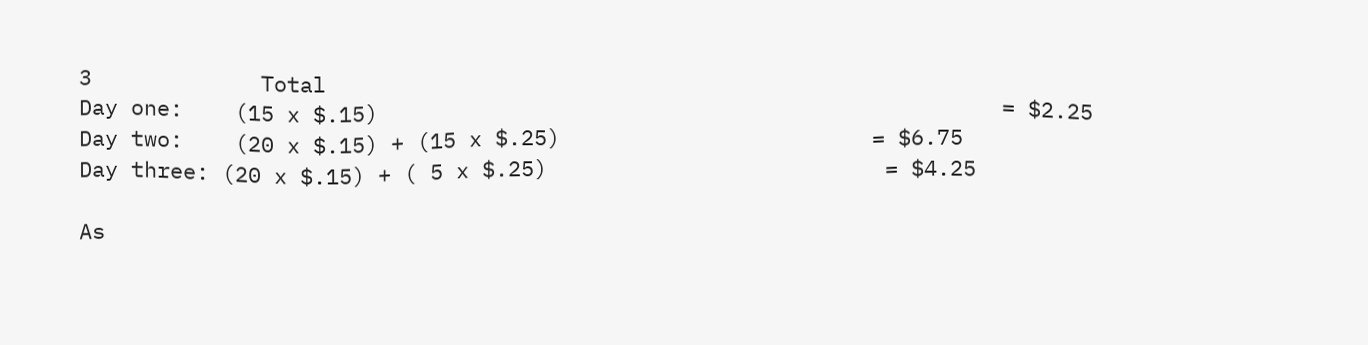3             Total
Day one:    (15 x $.15)                                                = $2.25
Day two:    (20 x $.15) + (15 x $.25)                        = $6.75
Day three: (20 x $.15) + ( 5 x $.25)                          = $4.25

As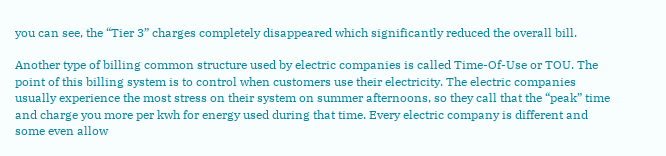you can see, the “Tier 3” charges completely disappeared which significantly reduced the overall bill.

Another type of billing common structure used by electric companies is called Time-Of-Use or TOU. The point of this billing system is to control when customers use their electricity. The electric companies usually experience the most stress on their system on summer afternoons, so they call that the “peak” time and charge you more per kwh for energy used during that time. Every electric company is different and some even allow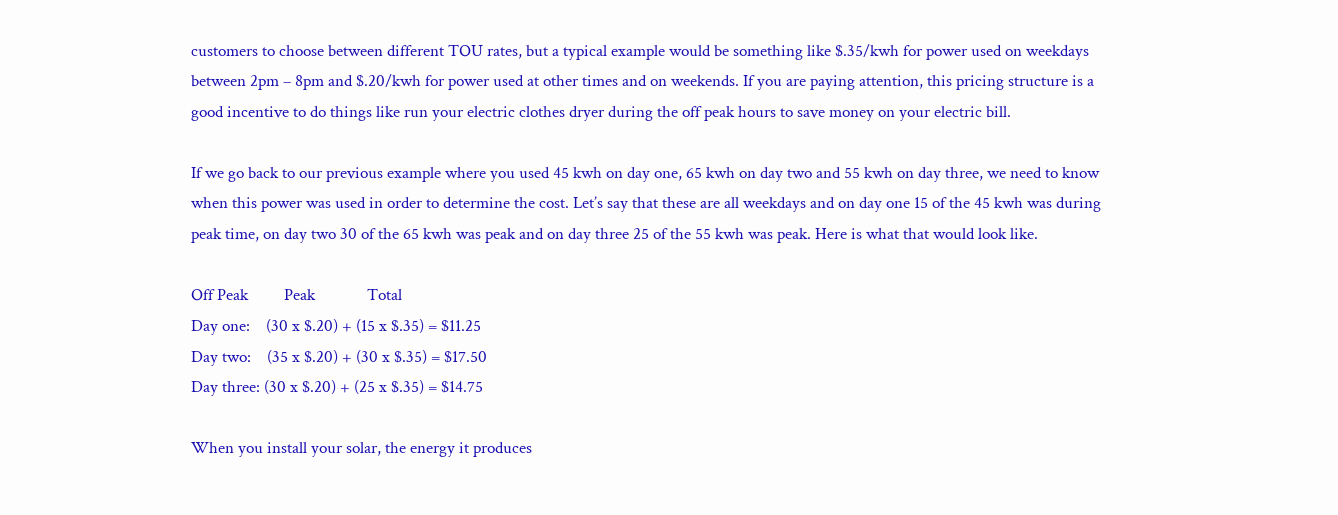customers to choose between different TOU rates, but a typical example would be something like $.35/kwh for power used on weekdays between 2pm – 8pm and $.20/kwh for power used at other times and on weekends. If you are paying attention, this pricing structure is a good incentive to do things like run your electric clothes dryer during the off peak hours to save money on your electric bill.

If we go back to our previous example where you used 45 kwh on day one, 65 kwh on day two and 55 kwh on day three, we need to know when this power was used in order to determine the cost. Let’s say that these are all weekdays and on day one 15 of the 45 kwh was during peak time, on day two 30 of the 65 kwh was peak and on day three 25 of the 55 kwh was peak. Here is what that would look like.

Off Peak         Peak             Total
Day one:    (30 x $.20) + (15 x $.35) = $11.25
Day two:    (35 x $.20) + (30 x $.35) = $17.50
Day three: (30 x $.20) + (25 x $.35) = $14.75

When you install your solar, the energy it produces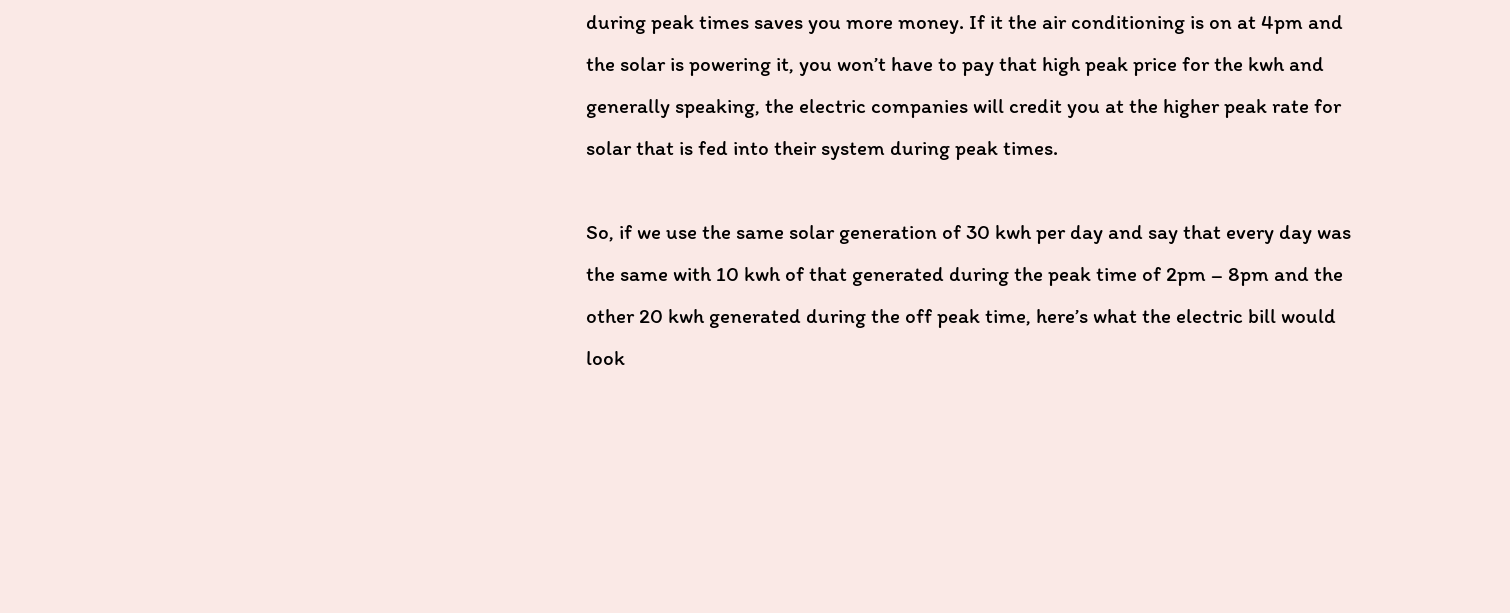during peak times saves you more money. If it the air conditioning is on at 4pm and the solar is powering it, you won’t have to pay that high peak price for the kwh and generally speaking, the electric companies will credit you at the higher peak rate for solar that is fed into their system during peak times.

So, if we use the same solar generation of 30 kwh per day and say that every day was the same with 10 kwh of that generated during the peak time of 2pm – 8pm and the other 20 kwh generated during the off peak time, here’s what the electric bill would look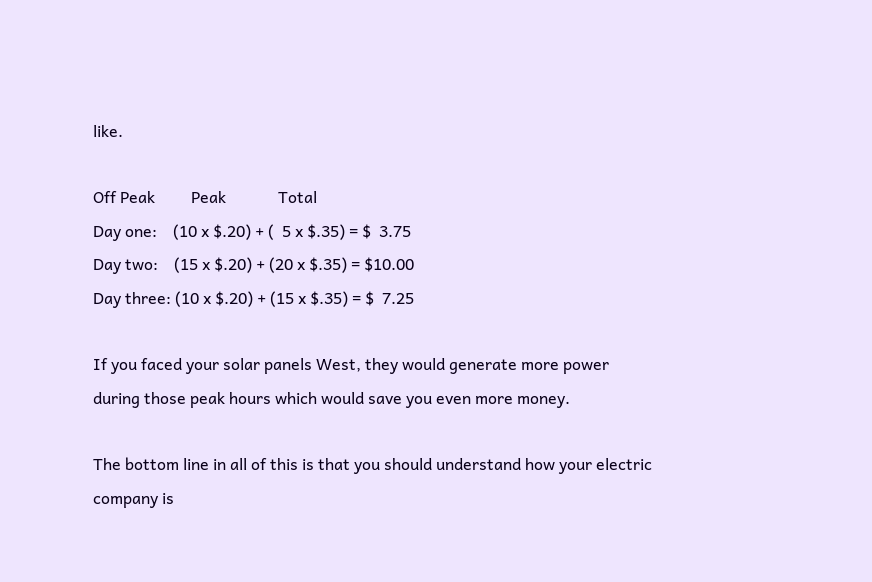like.

Off Peak         Peak             Total
Day one:    (10 x $.20) + (  5 x $.35) = $  3.75
Day two:    (15 x $.20) + (20 x $.35) = $10.00
Day three: (10 x $.20) + (15 x $.35) = $  7.25

If you faced your solar panels West, they would generate more power during those peak hours which would save you even more money.

The bottom line in all of this is that you should understand how your electric company is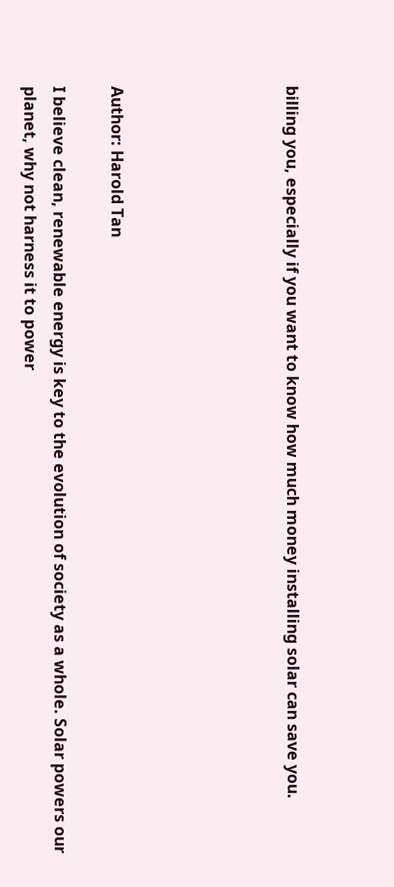billing you, especially if you want to know how much money installing solar can save you.





Author: Harold Tan

I believe clean, renewable energy is key to the evolution of society as a whole. Solar powers our planet, why not harness it to power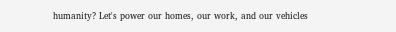humanity? Let's power our homes, our work, and our vehicles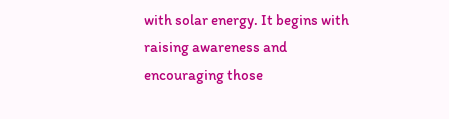with solar energy. It begins with raising awareness and encouraging those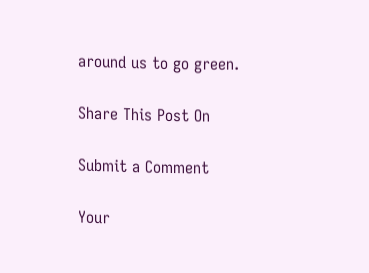around us to go green.

Share This Post On

Submit a Comment

Your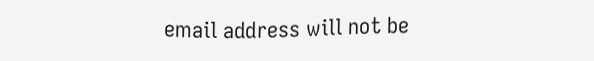email address will not be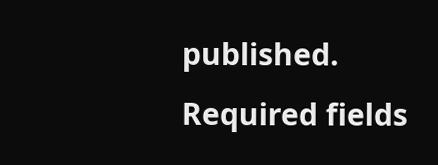published. Required fields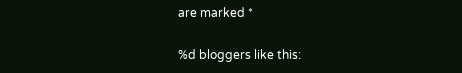are marked *

%d bloggers like this: